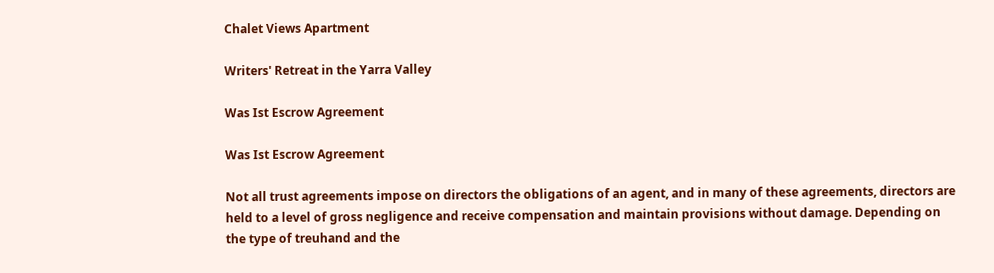Chalet Views Apartment

Writers' Retreat in the Yarra Valley

Was Ist Escrow Agreement

Was Ist Escrow Agreement

Not all trust agreements impose on directors the obligations of an agent, and in many of these agreements, directors are held to a level of gross negligence and receive compensation and maintain provisions without damage. Depending on the type of treuhand and the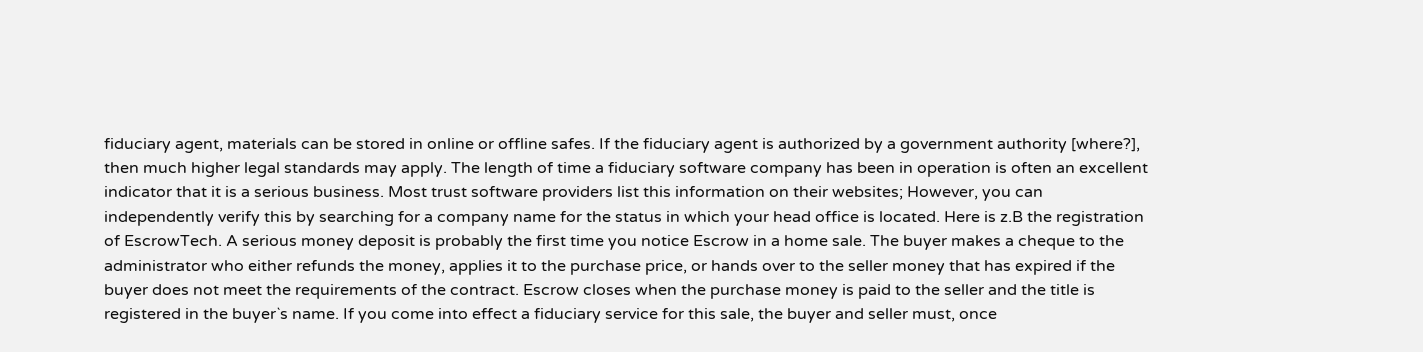fiduciary agent, materials can be stored in online or offline safes. If the fiduciary agent is authorized by a government authority [where?], then much higher legal standards may apply. The length of time a fiduciary software company has been in operation is often an excellent indicator that it is a serious business. Most trust software providers list this information on their websites; However, you can independently verify this by searching for a company name for the status in which your head office is located. Here is z.B the registration of EscrowTech. A serious money deposit is probably the first time you notice Escrow in a home sale. The buyer makes a cheque to the administrator who either refunds the money, applies it to the purchase price, or hands over to the seller money that has expired if the buyer does not meet the requirements of the contract. Escrow closes when the purchase money is paid to the seller and the title is registered in the buyer`s name. If you come into effect a fiduciary service for this sale, the buyer and seller must, once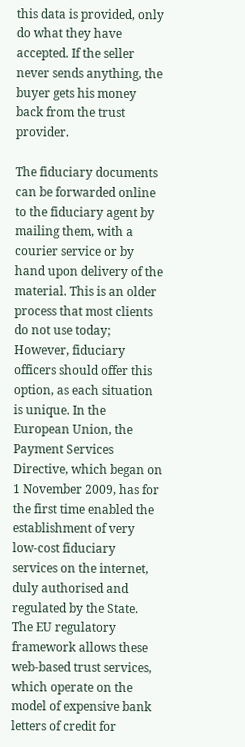this data is provided, only do what they have accepted. If the seller never sends anything, the buyer gets his money back from the trust provider.

The fiduciary documents can be forwarded online to the fiduciary agent by mailing them, with a courier service or by hand upon delivery of the material. This is an older process that most clients do not use today; However, fiduciary officers should offer this option, as each situation is unique. In the European Union, the Payment Services Directive, which began on 1 November 2009, has for the first time enabled the establishment of very low-cost fiduciary services on the internet, duly authorised and regulated by the State. The EU regulatory framework allows these web-based trust services, which operate on the model of expensive bank letters of credit for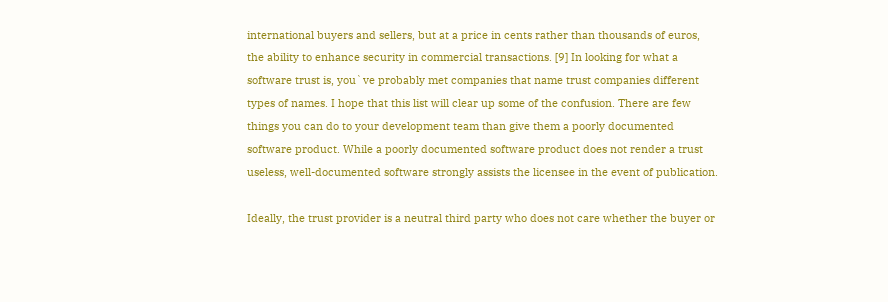international buyers and sellers, but at a price in cents rather than thousands of euros, the ability to enhance security in commercial transactions. [9] In looking for what a software trust is, you`ve probably met companies that name trust companies different types of names. I hope that this list will clear up some of the confusion. There are few things you can do to your development team than give them a poorly documented software product. While a poorly documented software product does not render a trust useless, well-documented software strongly assists the licensee in the event of publication.

Ideally, the trust provider is a neutral third party who does not care whether the buyer or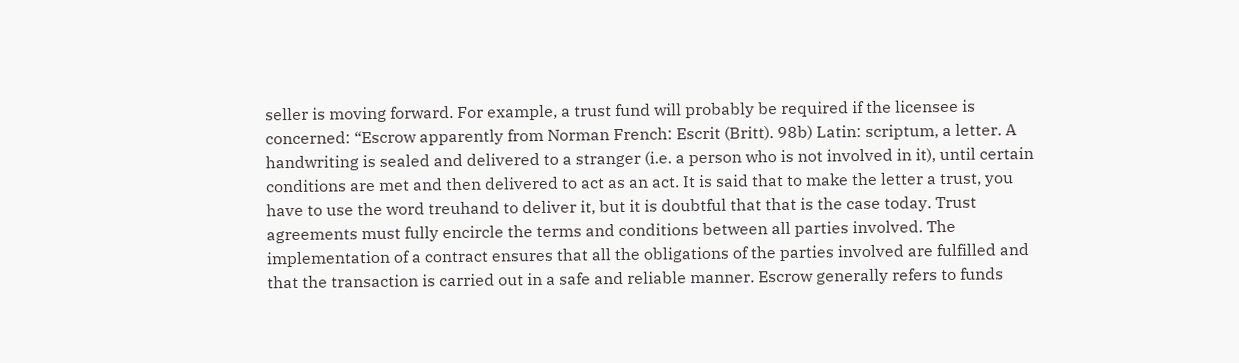seller is moving forward. For example, a trust fund will probably be required if the licensee is concerned: “Escrow apparently from Norman French: Escrit (Britt). 98b) Latin: scriptum, a letter. A handwriting is sealed and delivered to a stranger (i.e. a person who is not involved in it), until certain conditions are met and then delivered to act as an act. It is said that to make the letter a trust, you have to use the word treuhand to deliver it, but it is doubtful that that is the case today. Trust agreements must fully encircle the terms and conditions between all parties involved. The implementation of a contract ensures that all the obligations of the parties involved are fulfilled and that the transaction is carried out in a safe and reliable manner. Escrow generally refers to funds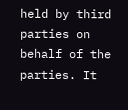held by third parties on behalf of the parties. It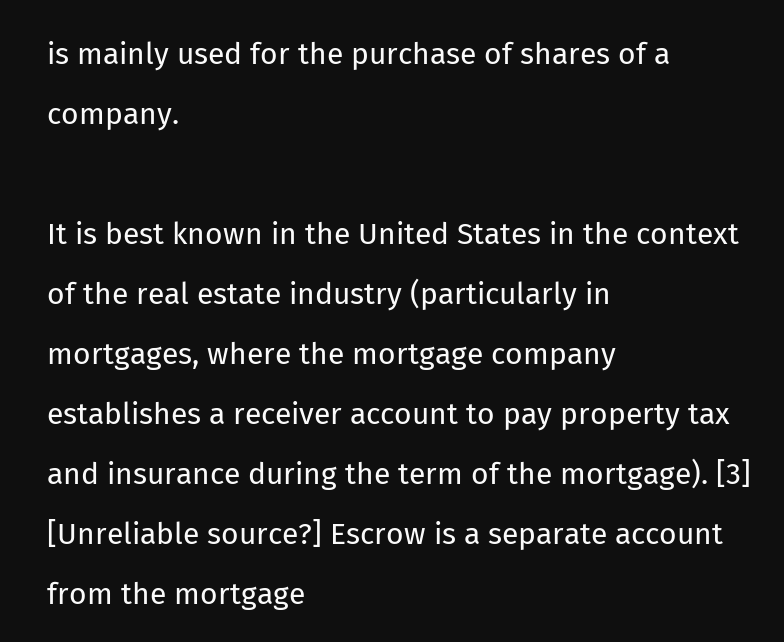is mainly used for the purchase of shares of a company.

It is best known in the United States in the context of the real estate industry (particularly in mortgages, where the mortgage company establishes a receiver account to pay property tax and insurance during the term of the mortgage). [3] [Unreliable source?] Escrow is a separate account from the mortgage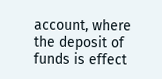account, where the deposit of funds is effect